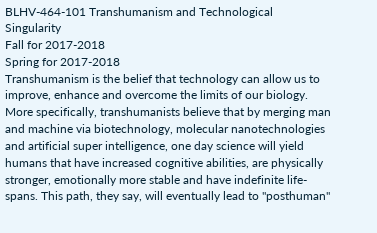BLHV-464-101 Transhumanism and Technological Singularity
Fall for 2017-2018
Spring for 2017-2018
Transhumanism is the belief that technology can allow us to improve, enhance and overcome the limits of our biology. More specifically, transhumanists believe that by merging man and machine via biotechnology, molecular nanotechnologies and artificial super intelligence, one day science will yield humans that have increased cognitive abilities, are physically stronger, emotionally more stable and have indefinite life-spans. This path, they say, will eventually lead to "posthuman"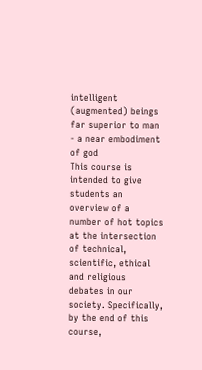intelligent (augmented) beings far superior to man - a near embodiment of god
This course is intended to give students an overview of a number of hot topics at the intersection of technical, scientific, ethical and religious debates in our society. Specifically, by the end of this course,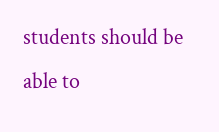students should be able to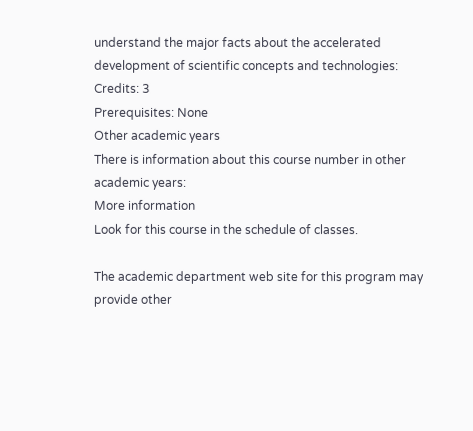understand the major facts about the accelerated development of scientific concepts and technologies:
Credits: 3
Prerequisites: None
Other academic years
There is information about this course number in other academic years:
More information
Look for this course in the schedule of classes.

The academic department web site for this program may provide other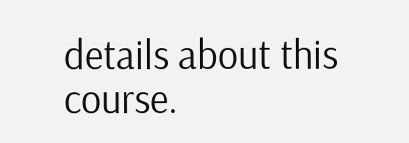details about this course.